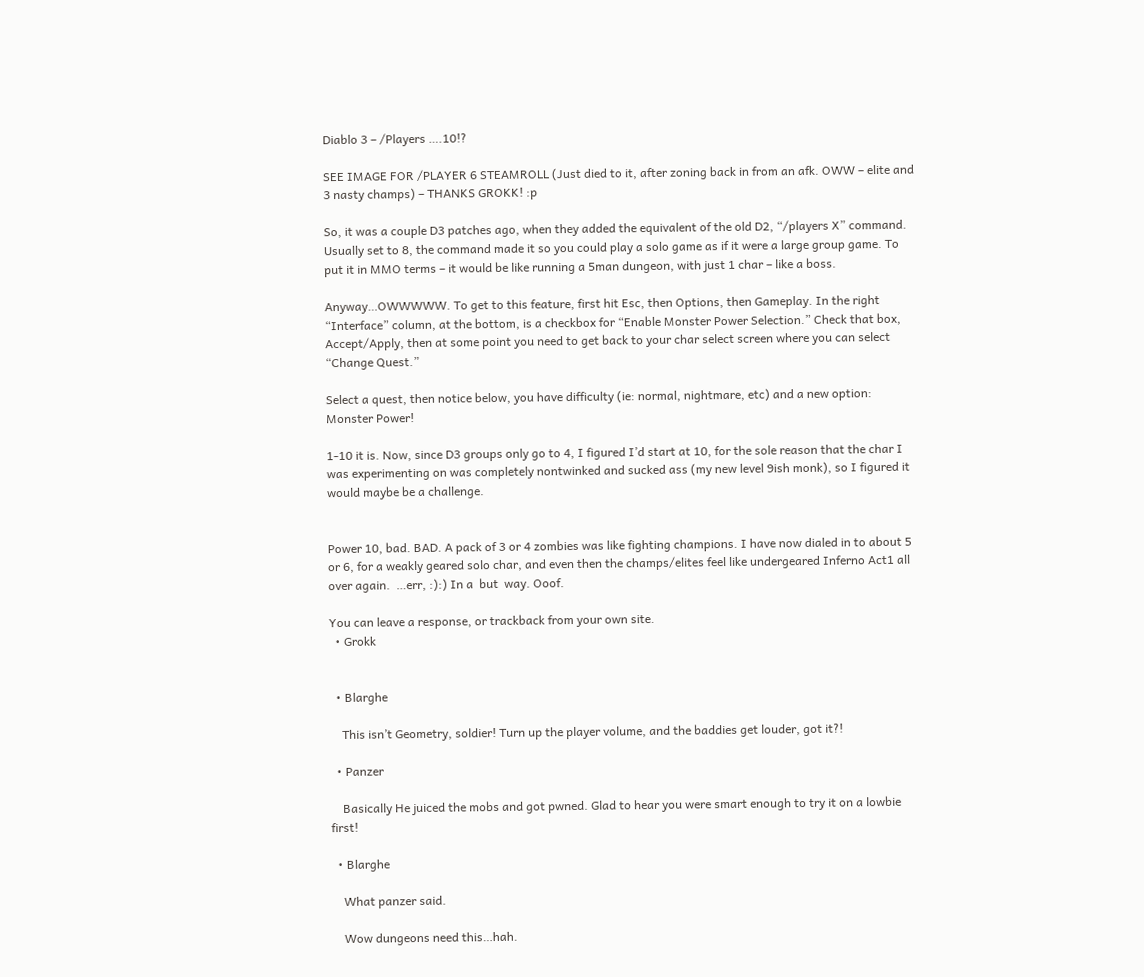Diablo 3 – /Players ….10!?

SEE IMAGE FOR /PLAYER 6 STEAMROLL (Just died to it, after zoning back in from an afk. OWW – elite and 3 nasty champs) – THANKS GROKK! :p

So, it was a couple D3 patches ago, when they added the equivalent of the old D2, “/players X” command. Usually set to 8, the command made it so you could play a solo game as if it were a large group game. To put it in MMO terms – it would be like running a 5man dungeon, with just 1 char – like a boss.

Anyway…OWWWWW. To get to this feature, first hit Esc, then Options, then Gameplay. In the right “Interface” column, at the bottom, is a checkbox for “Enable Monster Power Selection.” Check that box, Accept/Apply, then at some point you need to get back to your char select screen where you can select “Change Quest.”

Select a quest, then notice below, you have difficulty (ie: normal, nightmare, etc) and a new option: Monster Power!

1-10 it is. Now, since D3 groups only go to 4, I figured I’d start at 10, for the sole reason that the char I was experimenting on was completely nontwinked and sucked ass (my new level 9ish monk), so I figured it would maybe be a challenge.


Power 10, bad. BAD. A pack of 3 or 4 zombies was like fighting champions. I have now dialed in to about 5 or 6, for a weakly geared solo char, and even then the champs/elites feel like undergeared Inferno Act1 all over again.  …err, :):) In a  but  way. Ooof.

You can leave a response, or trackback from your own site.
  • Grokk


  • Blarghe

    This isn’t Geometry, soldier! Turn up the player volume, and the baddies get louder, got it?!

  • Panzer

    Basically He juiced the mobs and got pwned. Glad to hear you were smart enough to try it on a lowbie first!

  • Blarghe

    What panzer said.

    Wow dungeons need this…hah.